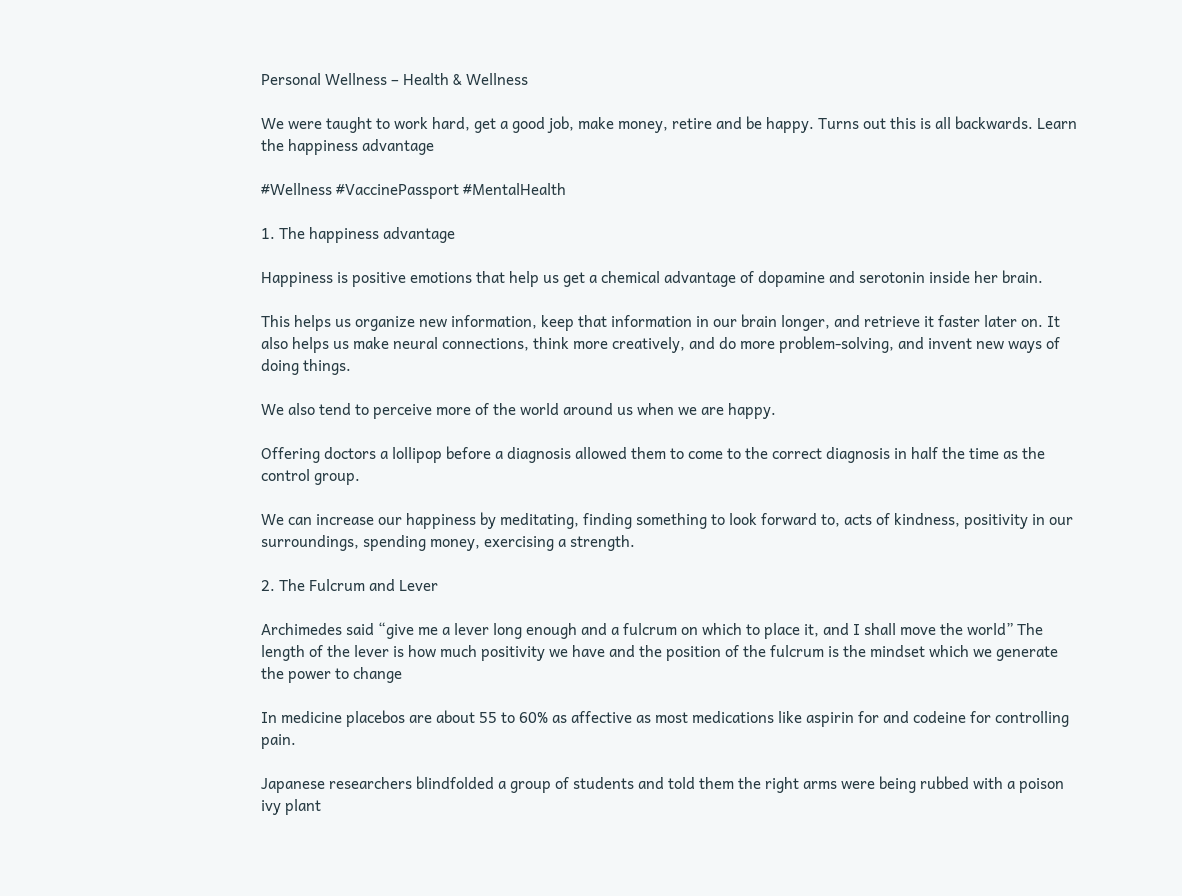Personal Wellness – Health & Wellness

We were taught to work hard, get a good job, make money, retire and be happy. Turns out this is all backwards. Learn the happiness advantage

#Wellness #VaccinePassport #MentalHealth

1. The happiness advantage

Happiness is positive emotions that help us get a chemical advantage of dopamine and serotonin inside her brain.

This helps us organize new information, keep that information in our brain longer, and retrieve it faster later on. It also helps us make neural connections, think more creatively, and do more problem-solving, and invent new ways of doing things.

We also tend to perceive more of the world around us when we are happy.

Offering doctors a lollipop before a diagnosis allowed them to come to the correct diagnosis in half the time as the control group.

We can increase our happiness by meditating, finding something to look forward to, acts of kindness, positivity in our surroundings, spending money, exercising a strength.

2. The Fulcrum and Lever

Archimedes said “give me a lever long enough and a fulcrum on which to place it, and I shall move the world” The length of the lever is how much positivity we have and the position of the fulcrum is the mindset which we generate the power to change

In medicine placebos are about 55 to 60% as affective as most medications like aspirin for and codeine for controlling pain.

Japanese researchers blindfolded a group of students and told them the right arms were being rubbed with a poison ivy plant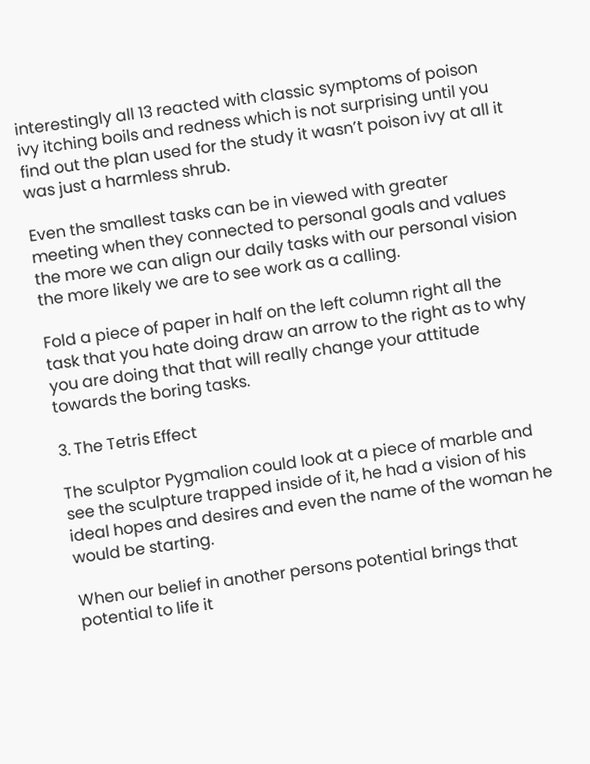interestingly all 13 reacted with classic symptoms of poison ivy itching boils and redness which is not surprising until you find out the plan used for the study it wasn’t poison ivy at all it was just a harmless shrub.

Even the smallest tasks can be in viewed with greater meeting when they connected to personal goals and values the more we can align our daily tasks with our personal vision the more likely we are to see work as a calling.

Fold a piece of paper in half on the left column right all the task that you hate doing draw an arrow to the right as to why you are doing that that will really change your attitude towards the boring tasks.

3. The Tetris Effect

The sculptor Pygmalion could look at a piece of marble and see the sculpture trapped inside of it, he had a vision of his ideal hopes and desires and even the name of the woman he would be starting.

When our belief in another persons potential brings that potential to life it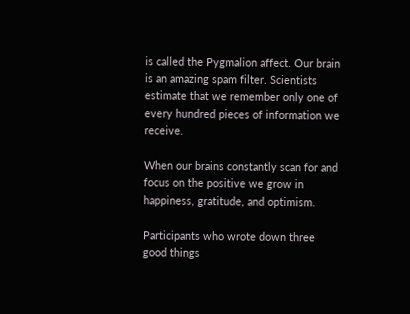is called the Pygmalion affect. Our brain is an amazing spam filter. Scientists estimate that we remember only one of every hundred pieces of information we receive.

When our brains constantly scan for and focus on the positive we grow in happiness, gratitude, and optimism.

Participants who wrote down three good things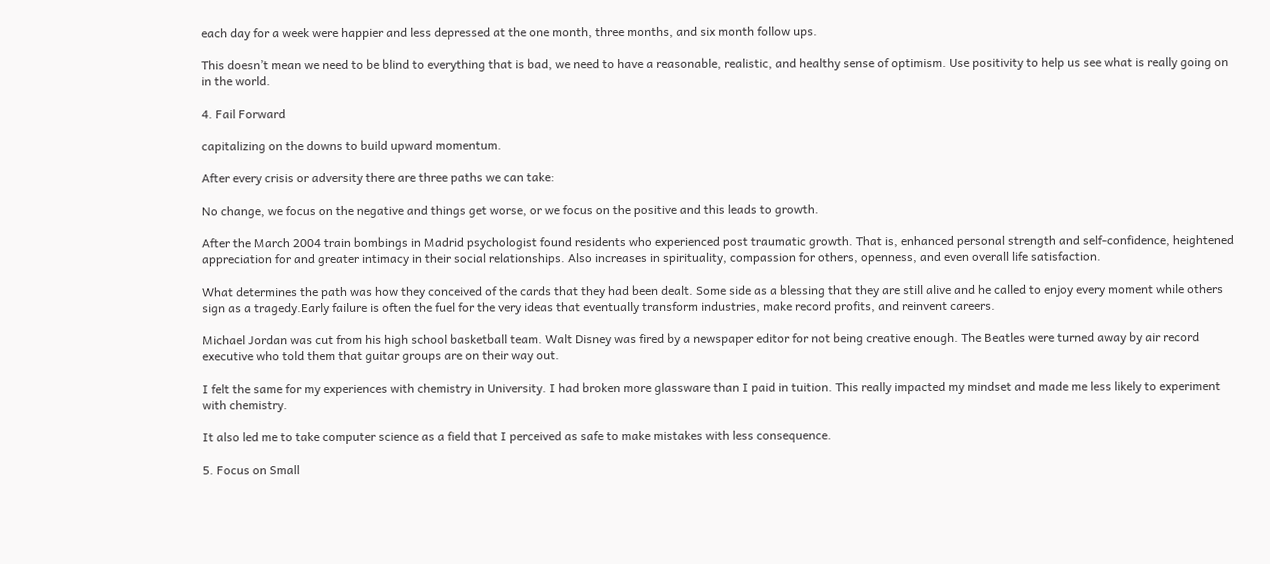each day for a week were happier and less depressed at the one month, three months, and six month follow ups.

This doesn’t mean we need to be blind to everything that is bad, we need to have a reasonable, realistic, and healthy sense of optimism. Use positivity to help us see what is really going on in the world.

4. Fail Forward

capitalizing on the downs to build upward momentum.

After every crisis or adversity there are three paths we can take:

No change, we focus on the negative and things get worse, or we focus on the positive and this leads to growth.

After the March 2004 train bombings in Madrid psychologist found residents who experienced post traumatic growth. That is, enhanced personal strength and self-confidence, heightened appreciation for and greater intimacy in their social relationships. Also increases in spirituality, compassion for others, openness, and even overall life satisfaction.

What determines the path was how they conceived of the cards that they had been dealt. Some side as a blessing that they are still alive and he called to enjoy every moment while others sign as a tragedy.Early failure is often the fuel for the very ideas that eventually transform industries, make record profits, and reinvent careers.

Michael Jordan was cut from his high school basketball team. Walt Disney was fired by a newspaper editor for not being creative enough. The Beatles were turned away by air record executive who told them that guitar groups are on their way out.

I felt the same for my experiences with chemistry in University. I had broken more glassware than I paid in tuition. This really impacted my mindset and made me less likely to experiment with chemistry.

It also led me to take computer science as a field that I perceived as safe to make mistakes with less consequence.

5. Focus on Small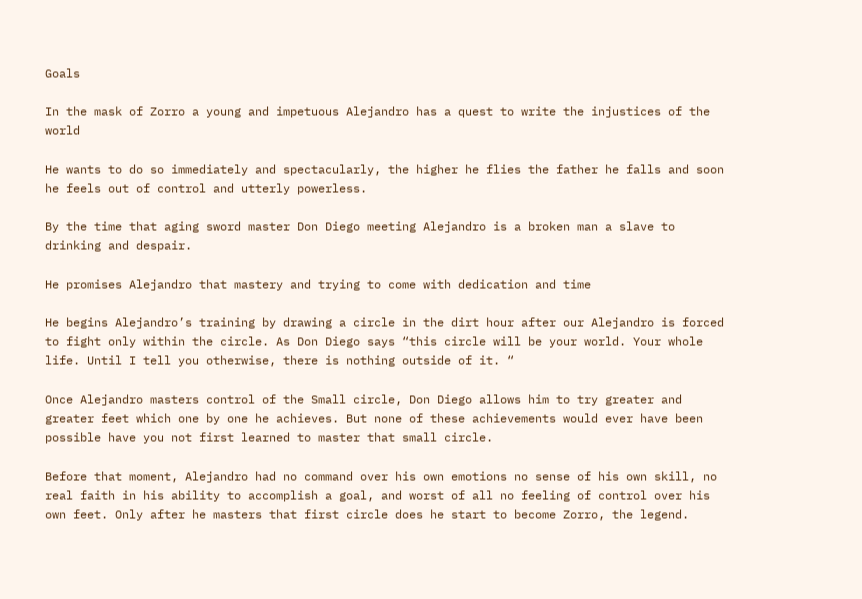Goals

In the mask of Zorro a young and impetuous Alejandro has a quest to write the injustices of the world

He wants to do so immediately and spectacularly, the higher he flies the father he falls and soon he feels out of control and utterly powerless.

By the time that aging sword master Don Diego meeting Alejandro is a broken man a slave to drinking and despair.

He promises Alejandro that mastery and trying to come with dedication and time

He begins Alejandro’s training by drawing a circle in the dirt hour after our Alejandro is forced to fight only within the circle. As Don Diego says “this circle will be your world. Your whole life. Until I tell you otherwise, there is nothing outside of it. “

Once Alejandro masters control of the Small circle, Don Diego allows him to try greater and greater feet which one by one he achieves. But none of these achievements would ever have been possible have you not first learned to master that small circle.

Before that moment, Alejandro had no command over his own emotions no sense of his own skill, no real faith in his ability to accomplish a goal, and worst of all no feeling of control over his own feet. Only after he masters that first circle does he start to become Zorro, the legend.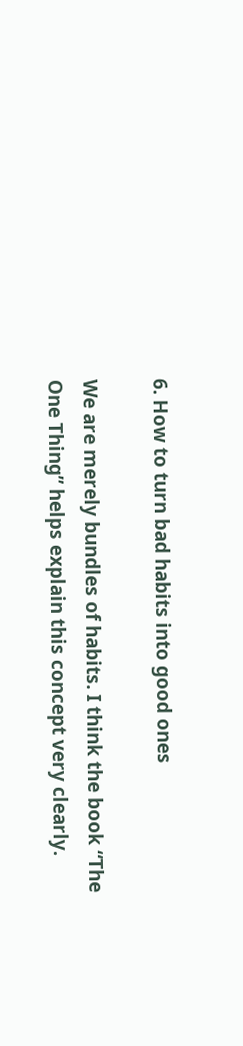6. How to turn bad habits into good ones

We are merely bundles of habits. I think the book “The One Thing” helps explain this concept very clearly.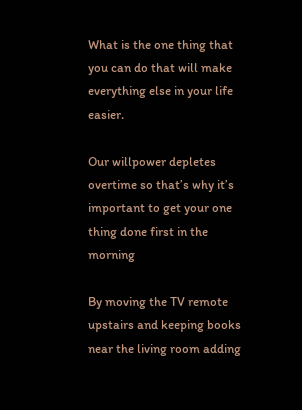What is the one thing that you can do that will make everything else in your life easier.

Our willpower depletes overtime so that’s why it’s important to get your one thing done first in the morning

By moving the TV remote upstairs and keeping books near the living room adding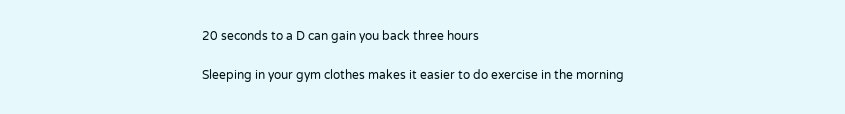20 seconds to a D can gain you back three hours

Sleeping in your gym clothes makes it easier to do exercise in the morning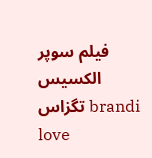فیلم سوپر الکسیس تگزاس brandi love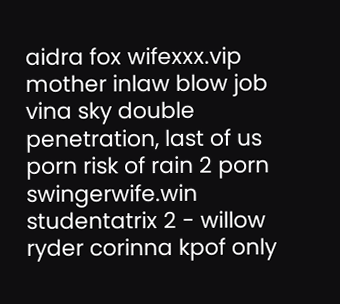aidra fox wifexxx.vip mother inlaw blow job vina sky double penetration, last of us porn risk of rain 2 porn swingerwife.win studentatrix 2 - willow ryder corinna kpof only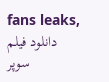fans leaks, دانلود فیلم سوپر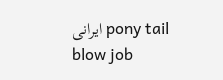ایرانی pony tail blow job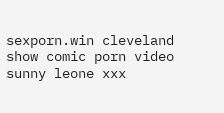sexporn.win cleveland show comic porn video sunny leone xxx